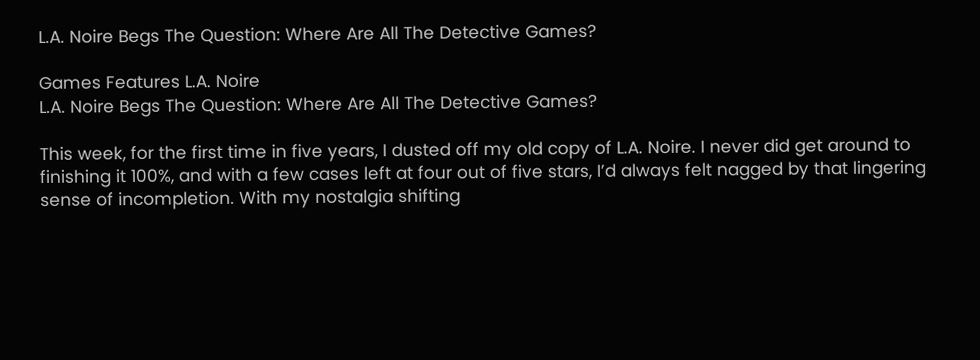L.A. Noire Begs The Question: Where Are All The Detective Games?

Games Features L.A. Noire
L.A. Noire Begs The Question: Where Are All The Detective Games?

This week, for the first time in five years, I dusted off my old copy of L.A. Noire. I never did get around to finishing it 100%, and with a few cases left at four out of five stars, I’d always felt nagged by that lingering sense of incompletion. With my nostalgia shifting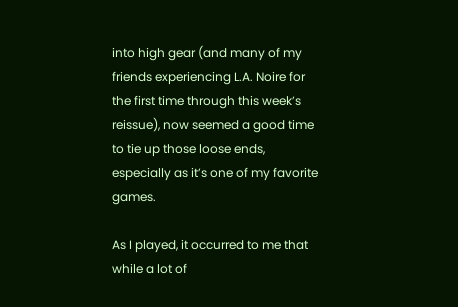into high gear (and many of my friends experiencing L.A. Noire for the first time through this week’s reissue), now seemed a good time to tie up those loose ends, especially as it’s one of my favorite games.

As I played, it occurred to me that while a lot of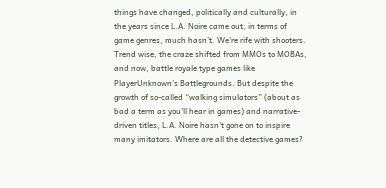things have changed, politically and culturally, in the years since L.A. Noire came out, in terms of game genres, much hasn’t. We’re rife with shooters. Trend wise, the craze shifted from MMOs to MOBAs, and now, battle royale type games like PlayerUnknown’s Battlegrounds. But despite the growth of so-called “walking simulators” (about as bad a term as you’ll hear in games) and narrative-driven titles, L.A. Noire hasn’t gone on to inspire many imitators. Where are all the detective games?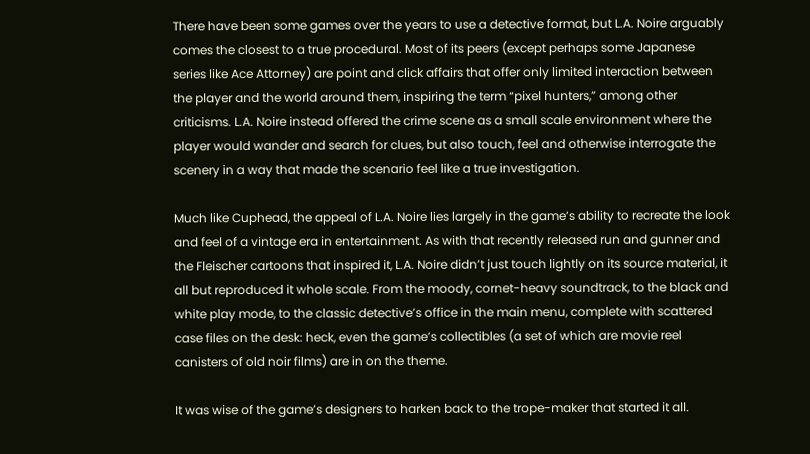There have been some games over the years to use a detective format, but L.A. Noire arguably comes the closest to a true procedural. Most of its peers (except perhaps some Japanese series like Ace Attorney) are point and click affairs that offer only limited interaction between the player and the world around them, inspiring the term “pixel hunters,” among other criticisms. L.A. Noire instead offered the crime scene as a small scale environment where the player would wander and search for clues, but also touch, feel and otherwise interrogate the scenery in a way that made the scenario feel like a true investigation.

Much like Cuphead, the appeal of L.A. Noire lies largely in the game’s ability to recreate the look and feel of a vintage era in entertainment. As with that recently released run and gunner and the Fleischer cartoons that inspired it, L.A. Noire didn’t just touch lightly on its source material, it all but reproduced it whole scale. From the moody, cornet-heavy soundtrack, to the black and white play mode, to the classic detective’s office in the main menu, complete with scattered case files on the desk: heck, even the game’s collectibles (a set of which are movie reel canisters of old noir films) are in on the theme.

It was wise of the game’s designers to harken back to the trope-maker that started it all.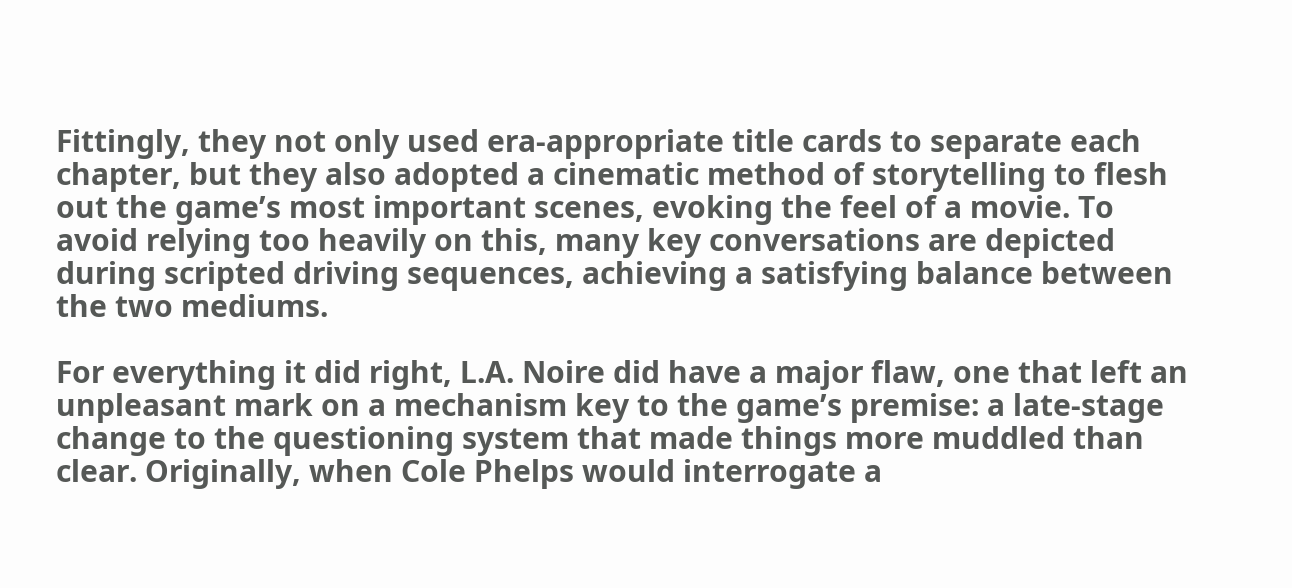Fittingly, they not only used era-appropriate title cards to separate each chapter, but they also adopted a cinematic method of storytelling to flesh out the game’s most important scenes, evoking the feel of a movie. To avoid relying too heavily on this, many key conversations are depicted during scripted driving sequences, achieving a satisfying balance between the two mediums.

For everything it did right, L.A. Noire did have a major flaw, one that left an unpleasant mark on a mechanism key to the game’s premise: a late-stage change to the questioning system that made things more muddled than clear. Originally, when Cole Phelps would interrogate a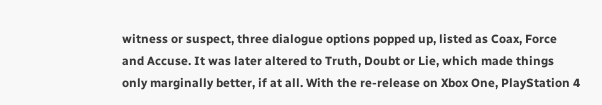witness or suspect, three dialogue options popped up, listed as Coax, Force and Accuse. It was later altered to Truth, Doubt or Lie, which made things only marginally better, if at all. With the re-release on Xbox One, PlayStation 4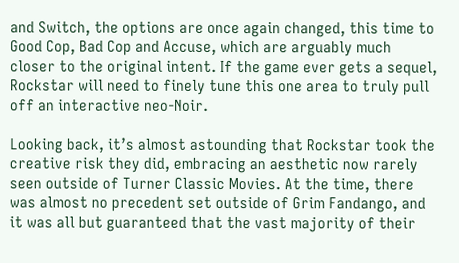and Switch, the options are once again changed, this time to Good Cop, Bad Cop and Accuse, which are arguably much closer to the original intent. If the game ever gets a sequel, Rockstar will need to finely tune this one area to truly pull off an interactive neo-Noir.

Looking back, it’s almost astounding that Rockstar took the creative risk they did, embracing an aesthetic now rarely seen outside of Turner Classic Movies. At the time, there was almost no precedent set outside of Grim Fandango, and it was all but guaranteed that the vast majority of their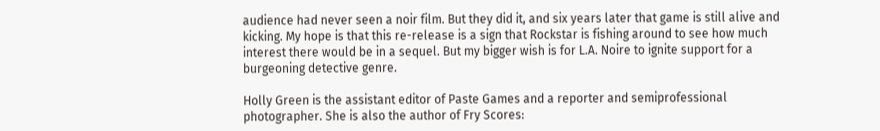audience had never seen a noir film. But they did it, and six years later that game is still alive and kicking. My hope is that this re-release is a sign that Rockstar is fishing around to see how much interest there would be in a sequel. But my bigger wish is for L.A. Noire to ignite support for a burgeoning detective genre.

Holly Green is the assistant editor of Paste Games and a reporter and semiprofessional photographer. She is also the author of Fry Scores: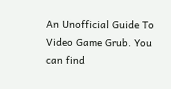An Unofficial Guide To Video Game Grub. You can find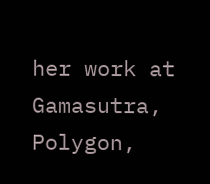her work at Gamasutra, Polygon,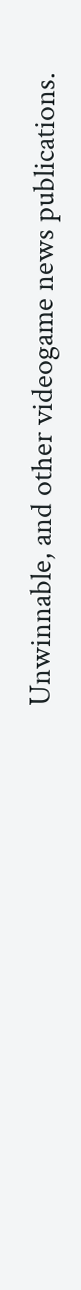Unwinnable, and other videogame news publications.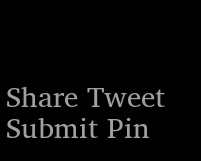Share Tweet Submit Pin